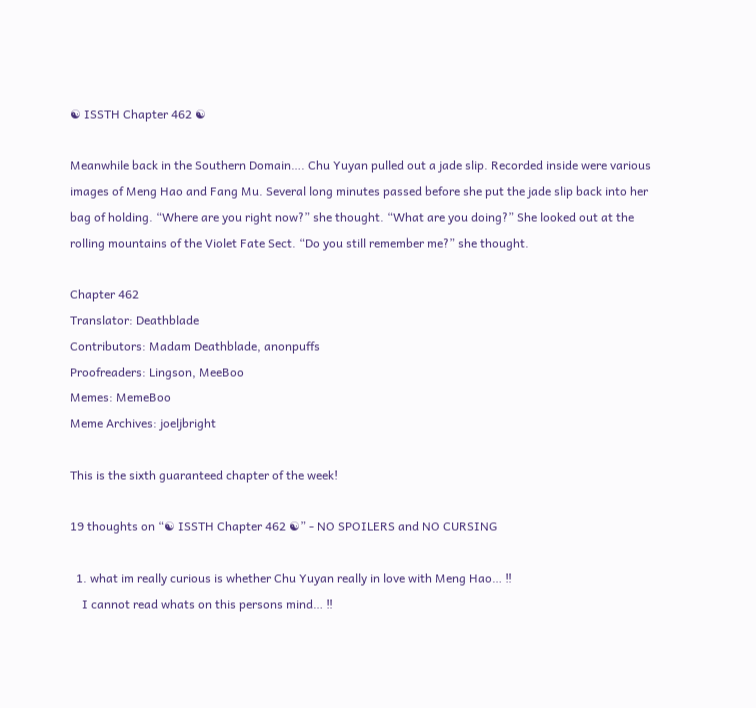☯ ISSTH Chapter 462 ☯

Meanwhile back in the Southern Domain…. Chu Yuyan pulled out a jade slip. Recorded inside were various images of Meng Hao and Fang Mu. Several long minutes passed before she put the jade slip back into her bag of holding. “Where are you right now?” she thought. “What are you doing?” She looked out at the rolling mountains of the Violet Fate Sect. “Do you still remember me?” she thought.

Chapter 462
Translator: Deathblade
Contributors: Madam Deathblade, anonpuffs
Proofreaders: Lingson, MeeBoo
Memes: MemeBoo
Meme Archives: joeljbright

This is the sixth guaranteed chapter of the week!

19 thoughts on “☯ ISSTH Chapter 462 ☯” - NO SPOILERS and NO CURSING

  1. what im really curious is whether Chu Yuyan really in love with Meng Hao… ‼
    I cannot read whats on this persons mind… ‼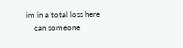im in a total loss here
    can someone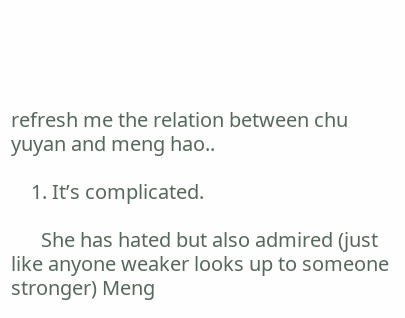refresh me the relation between chu yuyan and meng hao..

    1. It’s complicated.

      She has hated but also admired (just like anyone weaker looks up to someone stronger) Meng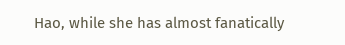Hao, while she has almost fanatically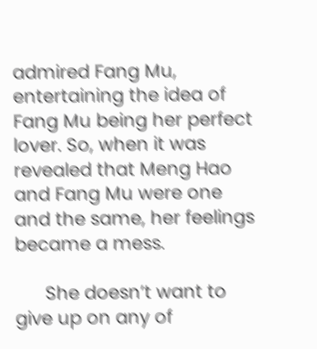admired Fang Mu, entertaining the idea of Fang Mu being her perfect lover. So, when it was revealed that Meng Hao and Fang Mu were one and the same, her feelings became a mess.

      She doesn’t want to give up on any of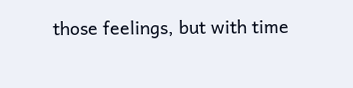those feelings, but with time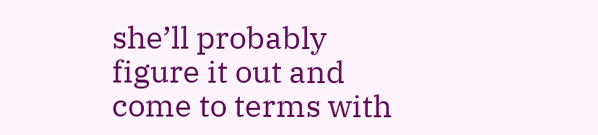she’ll probably figure it out and come to terms with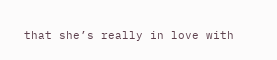that she’s really in love with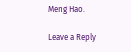Meng Hao.

Leave a Reply